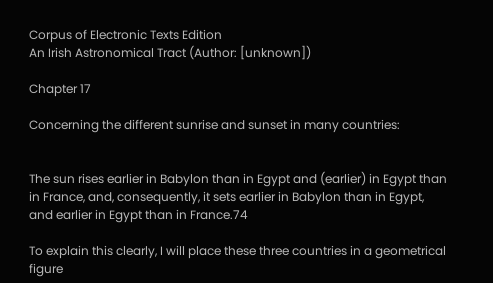Corpus of Electronic Texts Edition
An Irish Astronomical Tract (Author: [unknown])

Chapter 17

Concerning the different sunrise and sunset in many countries:


The sun rises earlier in Babylon than in Egypt and (earlier) in Egypt than in France, and, consequently, it sets earlier in Babylon than in Egypt, and earlier in Egypt than in France.74

To explain this clearly, I will place these three countries in a geometrical figure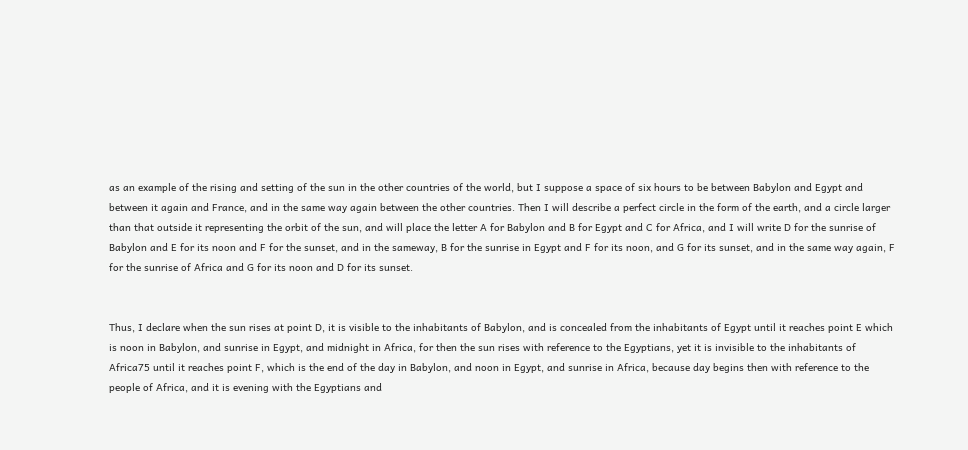as an example of the rising and setting of the sun in the other countries of the world, but I suppose a space of six hours to be between Babylon and Egypt and between it again and France, and in the same way again between the other countries. Then I will describe a perfect circle in the form of the earth, and a circle larger than that outside it representing the orbit of the sun, and will place the letter A for Babylon and B for Egypt and C for Africa, and I will write D for the sunrise of Babylon and E for its noon and F for the sunset, and in the sameway, B for the sunrise in Egypt and F for its noon, and G for its sunset, and in the same way again, F for the sunrise of Africa and G for its noon and D for its sunset.


Thus, I declare when the sun rises at point D, it is visible to the inhabitants of Babylon, and is concealed from the inhabitants of Egypt until it reaches point E which is noon in Babylon, and sunrise in Egypt, and midnight in Africa, for then the sun rises with reference to the Egyptians, yet it is invisible to the inhabitants of Africa75 until it reaches point F, which is the end of the day in Babylon, and noon in Egypt, and sunrise in Africa, because day begins then with reference to the people of Africa, and it is evening with the Egyptians and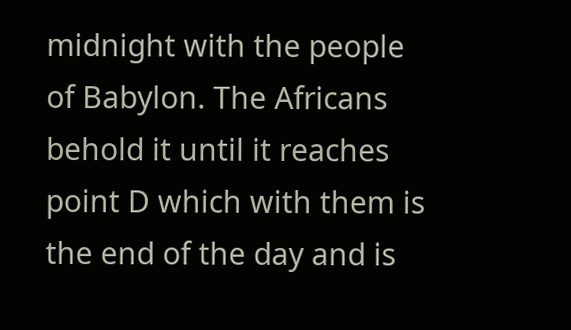midnight with the people of Babylon. The Africans behold it until it reaches point D which with them is the end of the day and is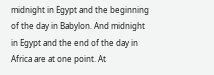midnight in Egypt and the beginning of the day in Babylon. And midnight in Egypt and the end of the day in Africa are at one point. At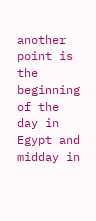another point is the beginning of the day in Egypt and midday in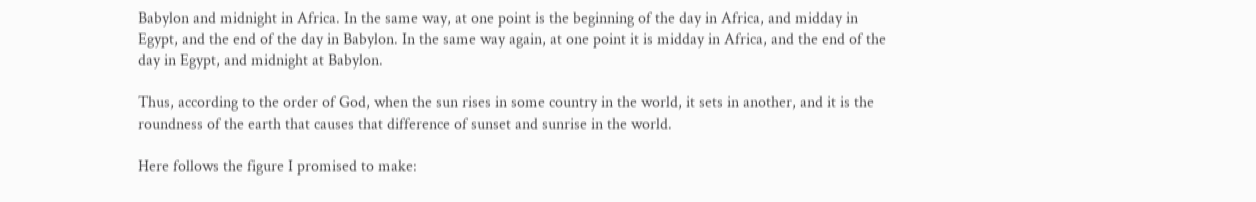Babylon and midnight in Africa. In the same way, at one point is the beginning of the day in Africa, and midday in Egypt, and the end of the day in Babylon. In the same way again, at one point it is midday in Africa, and the end of the day in Egypt, and midnight at Babylon.

Thus, according to the order of God, when the sun rises in some country in the world, it sets in another, and it is the roundness of the earth that causes that difference of sunset and sunrise in the world.

Here follows the figure I promised to make: